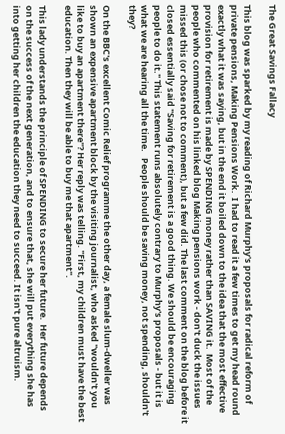The Great Savings Fallacy

This blog was sparked by my reading of Richard Murphy's proposals for radical reform of private pensions, Making Pensions Work.  I had to read it a few times to get my head round exactly what it was saying, but in the end it boiled down to the idea that the most effective provision for retirement is made by SPENDING money rather than SAVING it.  Most of the people who commented on his linked blog Making pensions work - don't duck the issues missed this (or chose not to comment), but a few did. The last comment on the blog before it closed essentially said "Saving for retirement is a good thing. We should be encouraging people to do it." This statement runs absolutely contrary to Murphy's proposals - but it is what we are hearing all the time.   People should be saving money, not spending, shouldn't they?

On the BBC's excellent Comic Relief programme the other day, a female slum-dweller was shown an expensive apartment block by the visiting journalist, who asked "wouldn't you like to buy an apartment there"? Her reply was telling. "First, my children must have the best education. Then they will be able to buy me that apartment".

This lady understands the principle of SPENDING to secure her future.  Her future depends on the success of the next generation, and to ensure that, she will put everything she has into getting her children the education they need to succeed. It isn't pure altruism.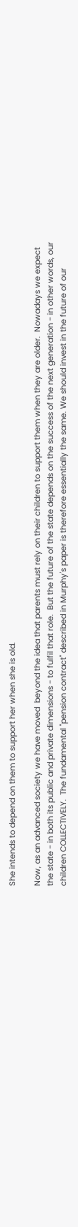She intends to depend on them to support her when she is old.

Now, as an advanced society we have moved  beyond the idea that parents must rely on their children to support them when they are older.  Nowadays we expect the state - in both its public and private dimensions - to fulfil that role.  But the future of the state depends on the success of the next generation - in other words, our children COLLECTIVELY.  The fundamental "pension contract" described in Murphy's paper is therefore essentially the same. We should invest in the future of our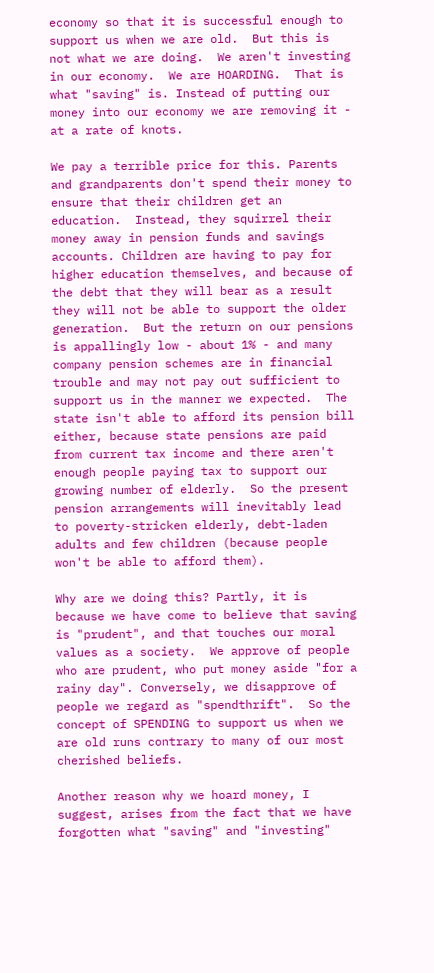economy so that it is successful enough to support us when we are old.  But this is not what we are doing.  We aren't investing in our economy.  We are HOARDING.  That is what "saving" is. Instead of putting our money into our economy we are removing it - at a rate of knots.

We pay a terrible price for this. Parents and grandparents don't spend their money to ensure that their children get an education.  Instead, they squirrel their money away in pension funds and savings accounts. Children are having to pay for higher education themselves, and because of the debt that they will bear as a result they will not be able to support the older generation.  But the return on our pensions is appallingly low - about 1% - and many company pension schemes are in financial trouble and may not pay out sufficient to support us in the manner we expected.  The state isn't able to afford its pension bill either, because state pensions are paid from current tax income and there aren't enough people paying tax to support our growing number of elderly.  So the present pension arrangements will inevitably lead to poverty-stricken elderly, debt-laden adults and few children (because people won't be able to afford them).

Why are we doing this? Partly, it is because we have come to believe that saving is "prudent", and that touches our moral values as a society.  We approve of people who are prudent, who put money aside "for a rainy day". Conversely, we disapprove of people we regard as "spendthrift".  So the concept of SPENDING to support us when we are old runs contrary to many of our most cherished beliefs.

Another reason why we hoard money, I suggest, arises from the fact that we have forgotten what "saving" and "investing"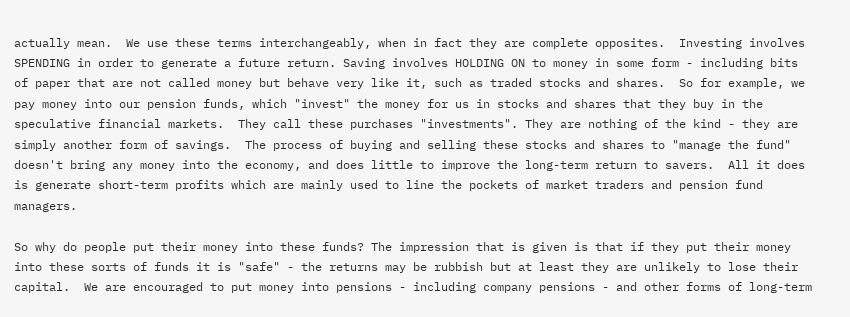actually mean.  We use these terms interchangeably, when in fact they are complete opposites.  Investing involves SPENDING in order to generate a future return. Saving involves HOLDING ON to money in some form - including bits of paper that are not called money but behave very like it, such as traded stocks and shares.  So for example, we pay money into our pension funds, which "invest" the money for us in stocks and shares that they buy in the speculative financial markets.  They call these purchases "investments". They are nothing of the kind - they are simply another form of savings.  The process of buying and selling these stocks and shares to "manage the fund" doesn't bring any money into the economy, and does little to improve the long-term return to savers.  All it does is generate short-term profits which are mainly used to line the pockets of market traders and pension fund managers.

So why do people put their money into these funds? The impression that is given is that if they put their money into these sorts of funds it is "safe" - the returns may be rubbish but at least they are unlikely to lose their capital.  We are encouraged to put money into pensions - including company pensions - and other forms of long-term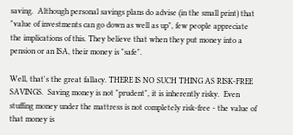saving.  Although personal savings plans do advise (in the small print) that "value of investments can go down as well as up", few people appreciate the implications of this. They believe that when they put money into a pension or an ISA, their money is "safe".

Well, that's the great fallacy. THERE IS NO SUCH THING AS RISK-FREE SAVINGS.  Saving money is not "prudent", it is inherently risky.  Even stuffing money under the mattress is not completely risk-free - the value of that money is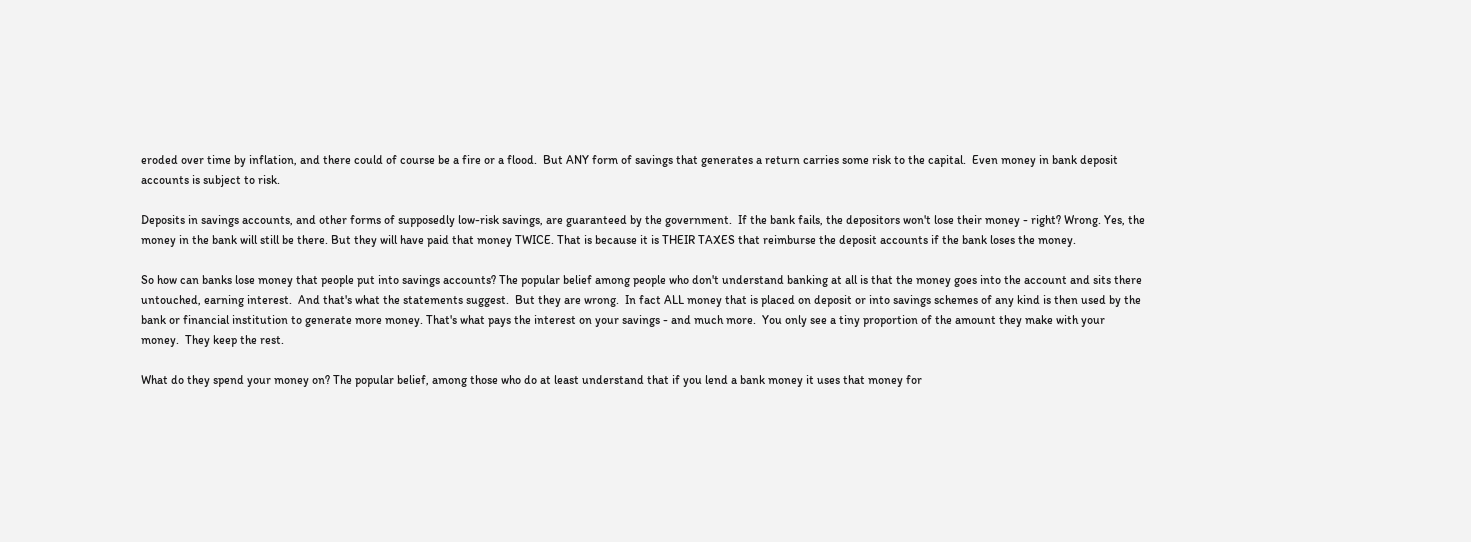eroded over time by inflation, and there could of course be a fire or a flood.  But ANY form of savings that generates a return carries some risk to the capital.  Even money in bank deposit accounts is subject to risk.

Deposits in savings accounts, and other forms of supposedly low-risk savings, are guaranteed by the government.  If the bank fails, the depositors won't lose their money - right? Wrong. Yes, the money in the bank will still be there. But they will have paid that money TWICE. That is because it is THEIR TAXES that reimburse the deposit accounts if the bank loses the money.

So how can banks lose money that people put into savings accounts? The popular belief among people who don't understand banking at all is that the money goes into the account and sits there untouched, earning interest.  And that's what the statements suggest.  But they are wrong.  In fact ALL money that is placed on deposit or into savings schemes of any kind is then used by the bank or financial institution to generate more money. That's what pays the interest on your savings - and much more.  You only see a tiny proportion of the amount they make with your money.  They keep the rest.

What do they spend your money on? The popular belief, among those who do at least understand that if you lend a bank money it uses that money for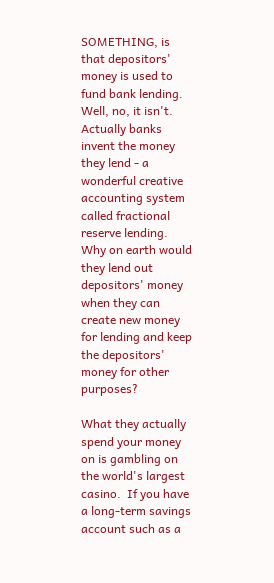SOMETHING, is that depositors' money is used to fund bank lending. Well, no, it isn't. Actually banks invent the money they lend - a wonderful creative accounting system called fractional reserve lending.  Why on earth would they lend out depositors' money when they can create new money for lending and keep the depositors' money for other purposes?

What they actually spend your money on is gambling on the world's largest casino.  If you have a long-term savings account such as a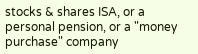stocks & shares ISA, or a personal pension, or a "money purchase" company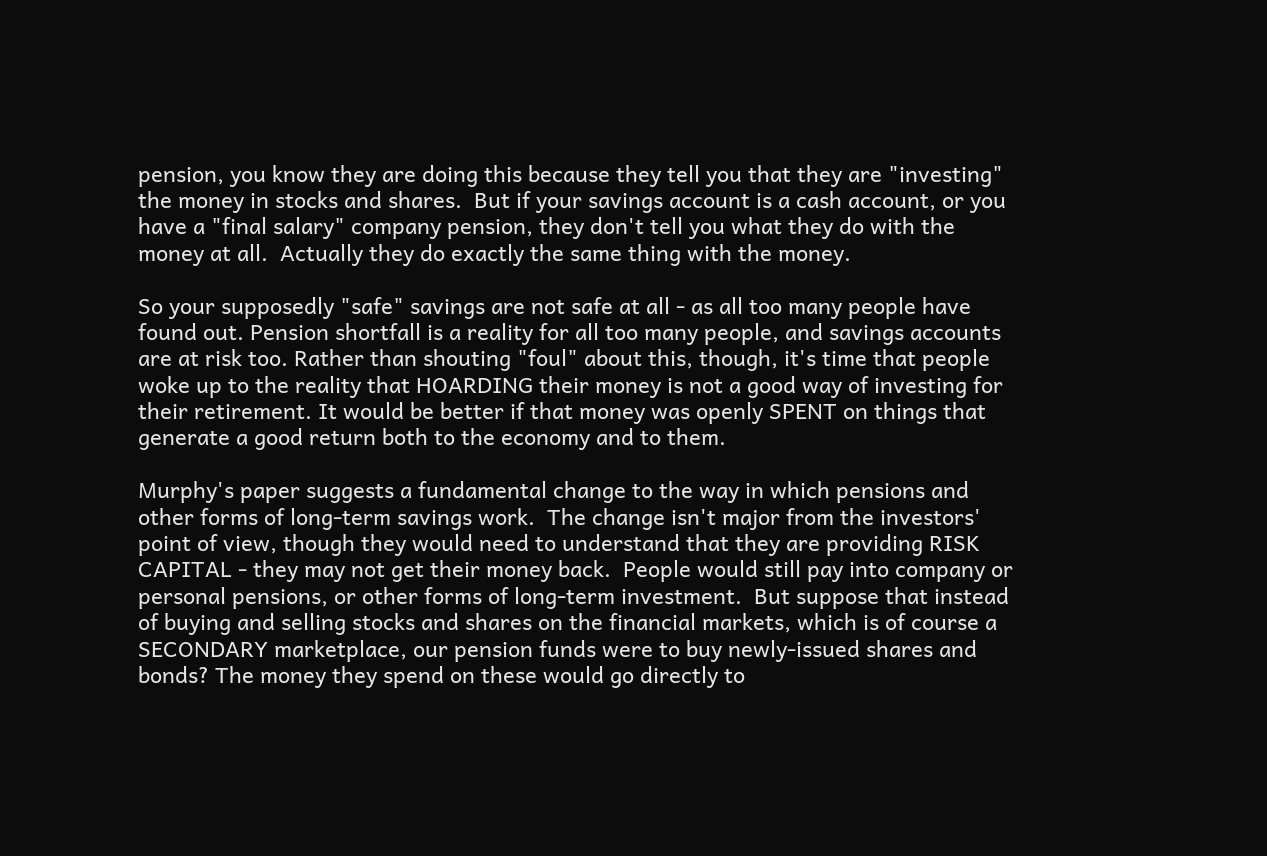pension, you know they are doing this because they tell you that they are "investing" the money in stocks and shares.  But if your savings account is a cash account, or you have a "final salary" company pension, they don't tell you what they do with the money at all.  Actually they do exactly the same thing with the money.

So your supposedly "safe" savings are not safe at all - as all too many people have found out. Pension shortfall is a reality for all too many people, and savings accounts are at risk too. Rather than shouting "foul" about this, though, it's time that people woke up to the reality that HOARDING their money is not a good way of investing for their retirement. It would be better if that money was openly SPENT on things that generate a good return both to the economy and to them.

Murphy's paper suggests a fundamental change to the way in which pensions and other forms of long-term savings work.  The change isn't major from the investors' point of view, though they would need to understand that they are providing RISK CAPITAL - they may not get their money back.  People would still pay into company or personal pensions, or other forms of long-term investment.  But suppose that instead of buying and selling stocks and shares on the financial markets, which is of course a SECONDARY marketplace, our pension funds were to buy newly-issued shares and bonds? The money they spend on these would go directly to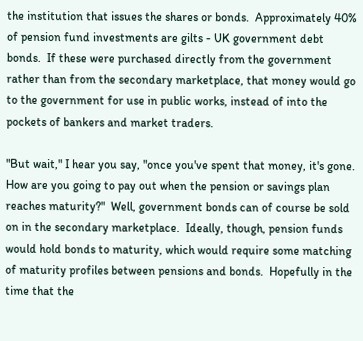the institution that issues the shares or bonds.  Approximately 40% of pension fund investments are gilts - UK government debt bonds.  If these were purchased directly from the government rather than from the secondary marketplace, that money would go to the government for use in public works, instead of into the pockets of bankers and market traders.

"But wait," I hear you say, "once you've spent that money, it's gone.  How are you going to pay out when the pension or savings plan reaches maturity?"  Well, government bonds can of course be sold on in the secondary marketplace.  Ideally, though, pension funds would hold bonds to maturity, which would require some matching of maturity profiles between pensions and bonds.  Hopefully in the time that the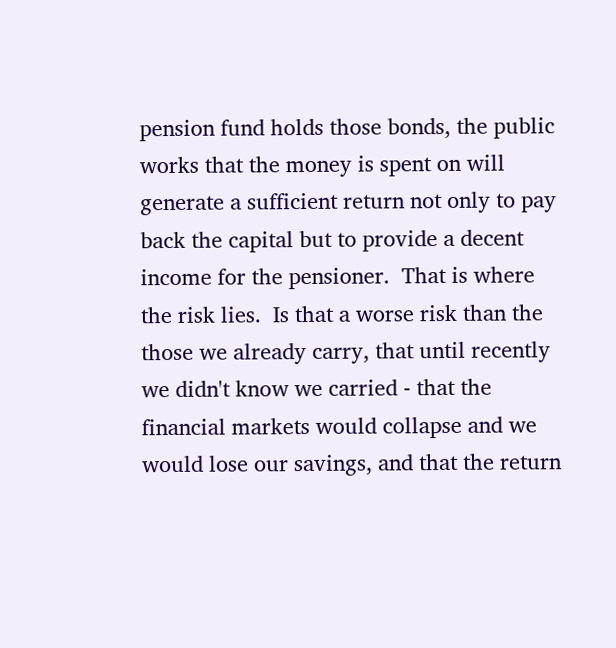pension fund holds those bonds, the public works that the money is spent on will generate a sufficient return not only to pay back the capital but to provide a decent income for the pensioner.  That is where the risk lies.  Is that a worse risk than the those we already carry, that until recently we didn't know we carried - that the financial markets would collapse and we would lose our savings, and that the return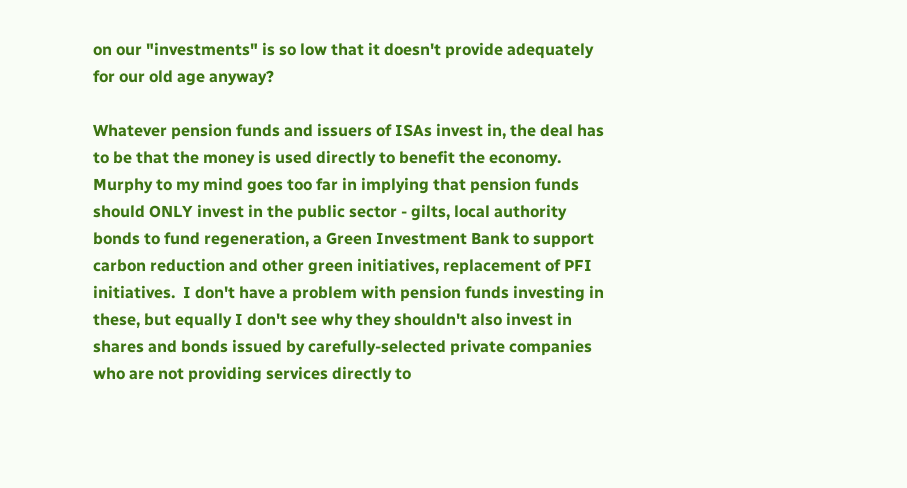on our "investments" is so low that it doesn't provide adequately for our old age anyway?

Whatever pension funds and issuers of ISAs invest in, the deal has to be that the money is used directly to benefit the economy.  Murphy to my mind goes too far in implying that pension funds should ONLY invest in the public sector - gilts, local authority bonds to fund regeneration, a Green Investment Bank to support carbon reduction and other green initiatives, replacement of PFI initiatives.  I don't have a problem with pension funds investing in these, but equally I don't see why they shouldn't also invest in shares and bonds issued by carefully-selected private companies who are not providing services directly to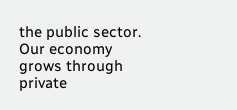the public sector.  Our economy grows through private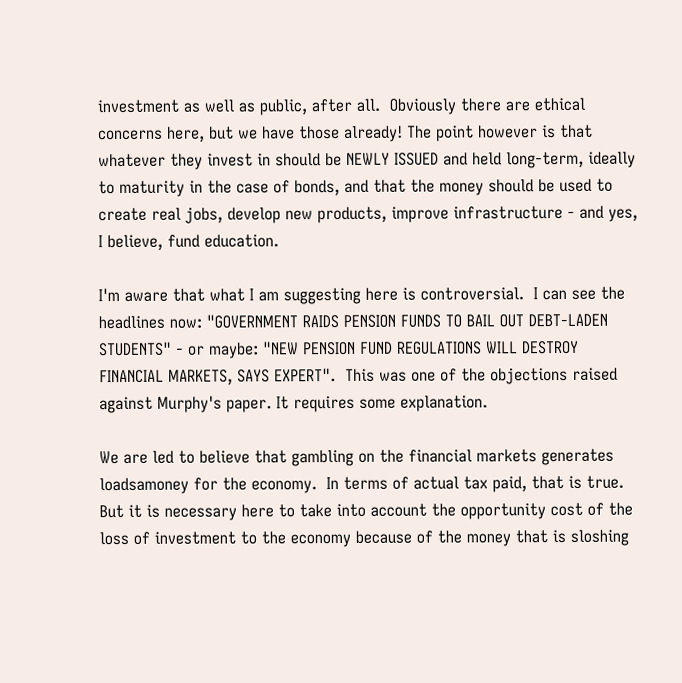investment as well as public, after all.  Obviously there are ethical concerns here, but we have those already! The point however is that whatever they invest in should be NEWLY ISSUED and held long-term, ideally to maturity in the case of bonds, and that the money should be used to create real jobs, develop new products, improve infrastructure - and yes, I believe, fund education.

I'm aware that what I am suggesting here is controversial.  I can see the headlines now: "GOVERNMENT RAIDS PENSION FUNDS TO BAIL OUT DEBT-LADEN STUDENTS" - or maybe: "NEW PENSION FUND REGULATIONS WILL DESTROY FINANCIAL MARKETS, SAYS EXPERT".  This was one of the objections raised against Murphy's paper. It requires some explanation.

We are led to believe that gambling on the financial markets generates loadsamoney for the economy.  In terms of actual tax paid, that is true.  But it is necessary here to take into account the opportunity cost of the loss of investment to the economy because of the money that is sloshing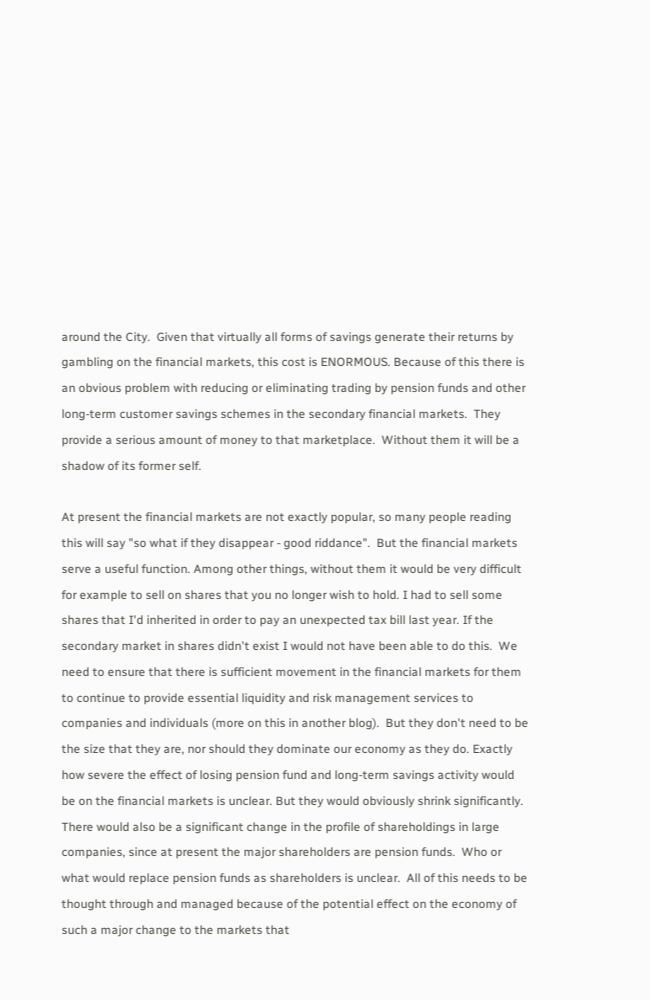around the City.  Given that virtually all forms of savings generate their returns by gambling on the financial markets, this cost is ENORMOUS. Because of this there is an obvious problem with reducing or eliminating trading by pension funds and other long-term customer savings schemes in the secondary financial markets.  They provide a serious amount of money to that marketplace.  Without them it will be a shadow of its former self.

At present the financial markets are not exactly popular, so many people reading this will say "so what if they disappear - good riddance".  But the financial markets serve a useful function. Among other things, without them it would be very difficult for example to sell on shares that you no longer wish to hold. I had to sell some shares that I'd inherited in order to pay an unexpected tax bill last year. If the secondary market in shares didn't exist I would not have been able to do this.  We need to ensure that there is sufficient movement in the financial markets for them to continue to provide essential liquidity and risk management services to companies and individuals (more on this in another blog).  But they don't need to be the size that they are, nor should they dominate our economy as they do. Exactly how severe the effect of losing pension fund and long-term savings activity would be on the financial markets is unclear. But they would obviously shrink significantly.  There would also be a significant change in the profile of shareholdings in large companies, since at present the major shareholders are pension funds.  Who or what would replace pension funds as shareholders is unclear.  All of this needs to be thought through and managed because of the potential effect on the economy of such a major change to the markets that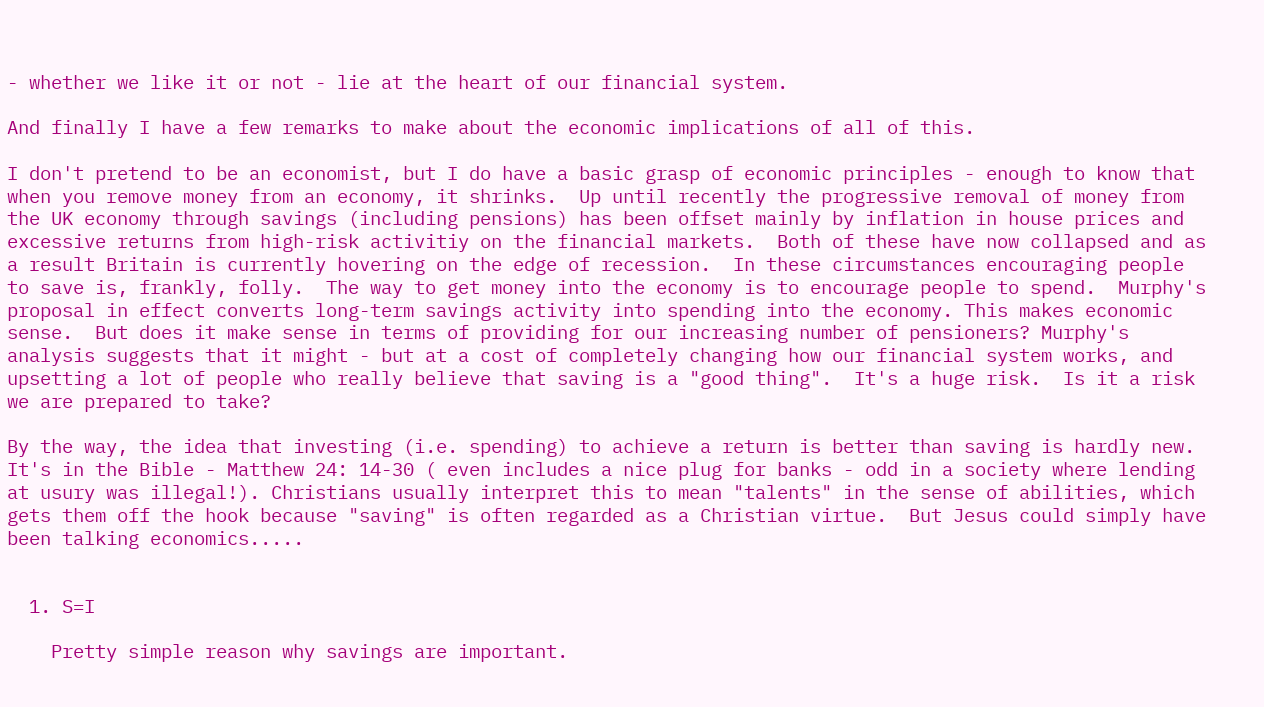- whether we like it or not - lie at the heart of our financial system.

And finally I have a few remarks to make about the economic implications of all of this.

I don't pretend to be an economist, but I do have a basic grasp of economic principles - enough to know that when you remove money from an economy, it shrinks.  Up until recently the progressive removal of money from the UK economy through savings (including pensions) has been offset mainly by inflation in house prices and excessive returns from high-risk activitiy on the financial markets.  Both of these have now collapsed and as a result Britain is currently hovering on the edge of recession.  In these circumstances encouraging people to save is, frankly, folly.  The way to get money into the economy is to encourage people to spend.  Murphy's proposal in effect converts long-term savings activity into spending into the economy. This makes economic sense.  But does it make sense in terms of providing for our increasing number of pensioners? Murphy's analysis suggests that it might - but at a cost of completely changing how our financial system works, and upsetting a lot of people who really believe that saving is a "good thing".  It's a huge risk.  Is it a risk we are prepared to take?

By the way, the idea that investing (i.e. spending) to achieve a return is better than saving is hardly new. It's in the Bible - Matthew 24: 14-30 ( even includes a nice plug for banks - odd in a society where lending at usury was illegal!). Christians usually interpret this to mean "talents" in the sense of abilities, which gets them off the hook because "saving" is often regarded as a Christian virtue.  But Jesus could simply have been talking economics.....


  1. S=I

    Pretty simple reason why savings are important.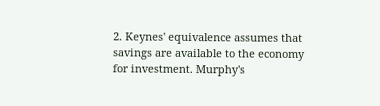2. Keynes' equivalence assumes that savings are available to the economy for investment. Murphy's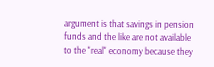argument is that savings in pension funds and the like are not available to the "real" economy because they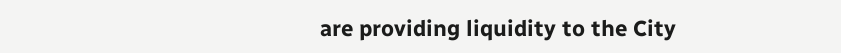are providing liquidity to the City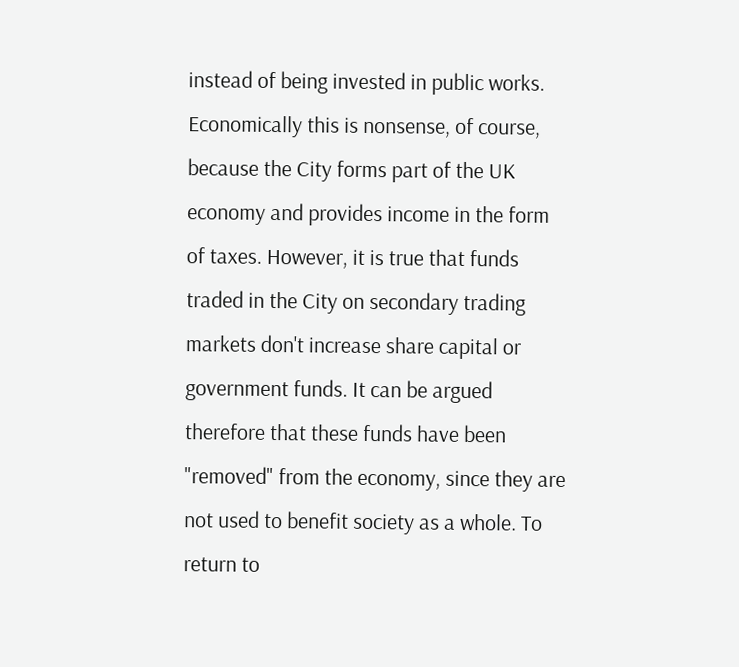instead of being invested in public works. Economically this is nonsense, of course, because the City forms part of the UK economy and provides income in the form of taxes. However, it is true that funds traded in the City on secondary trading markets don't increase share capital or government funds. It can be argued therefore that these funds have been "removed" from the economy, since they are not used to benefit society as a whole. To return to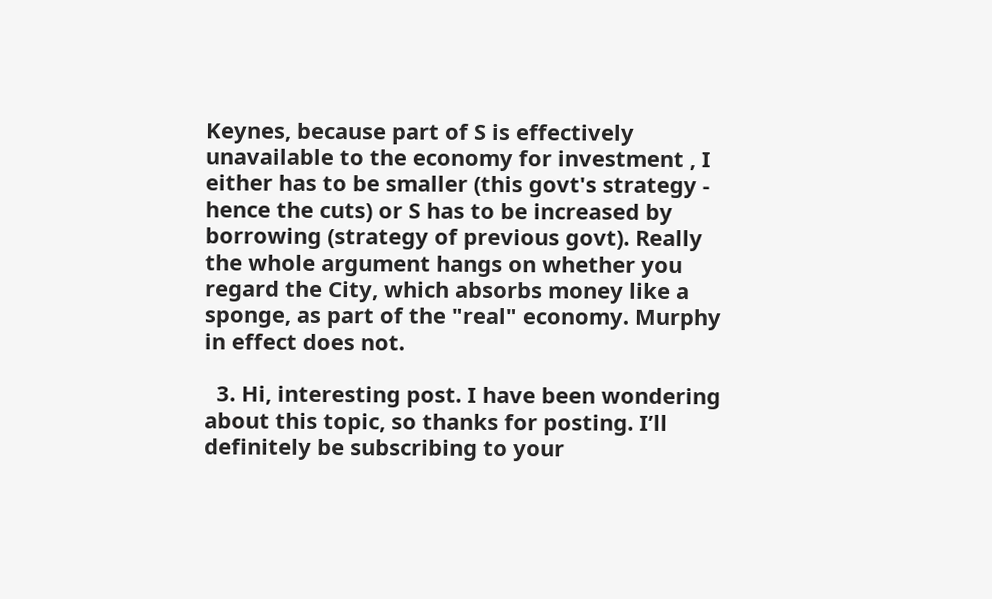Keynes, because part of S is effectively unavailable to the economy for investment , I either has to be smaller (this govt's strategy - hence the cuts) or S has to be increased by borrowing (strategy of previous govt). Really the whole argument hangs on whether you regard the City, which absorbs money like a sponge, as part of the "real" economy. Murphy in effect does not.

  3. Hi, interesting post. I have been wondering about this topic, so thanks for posting. I’ll definitely be subscribing to your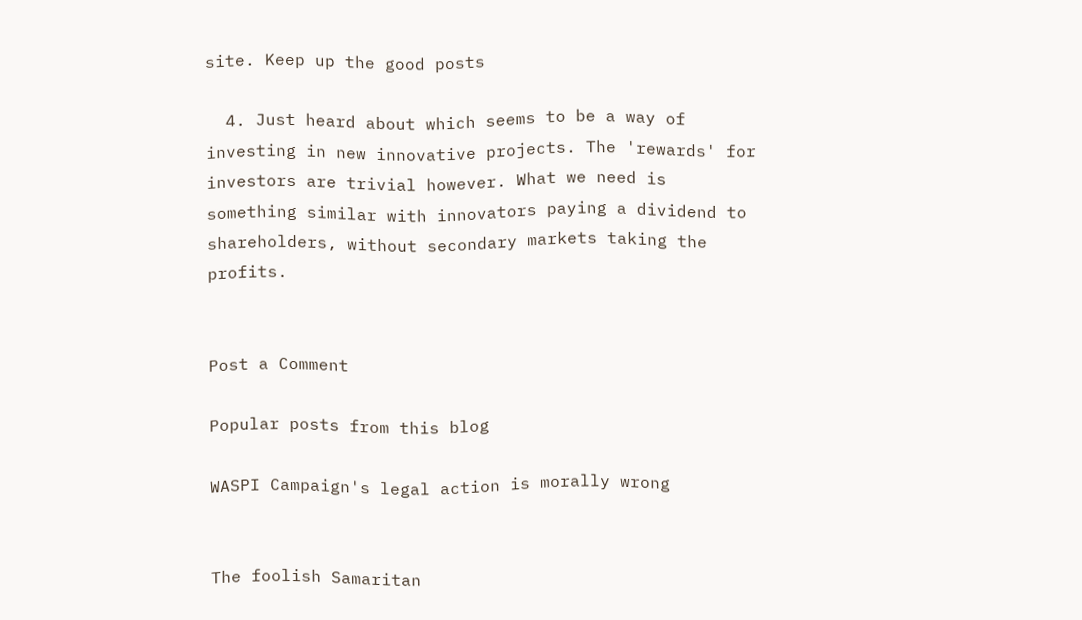site. Keep up the good posts

  4. Just heard about which seems to be a way of investing in new innovative projects. The 'rewards' for investors are trivial however. What we need is something similar with innovators paying a dividend to shareholders, without secondary markets taking the profits.


Post a Comment

Popular posts from this blog

WASPI Campaign's legal action is morally wrong


The foolish Samaritan